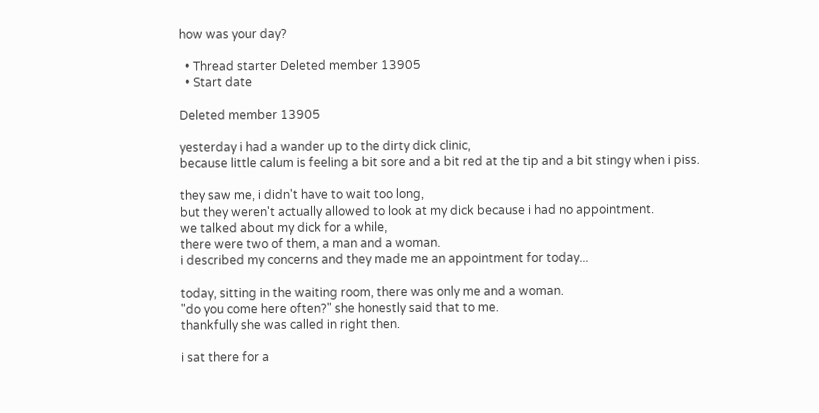how was your day?

  • Thread starter Deleted member 13905
  • Start date

Deleted member 13905

yesterday i had a wander up to the dirty dick clinic,
because little calum is feeling a bit sore and a bit red at the tip and a bit stingy when i piss.

they saw me, i didn't have to wait too long,
but they weren't actually allowed to look at my dick because i had no appointment.
we talked about my dick for a while,
there were two of them, a man and a woman.
i described my concerns and they made me an appointment for today...

today, sitting in the waiting room, there was only me and a woman.
"do you come here often?" she honestly said that to me.
thankfully she was called in right then.

i sat there for a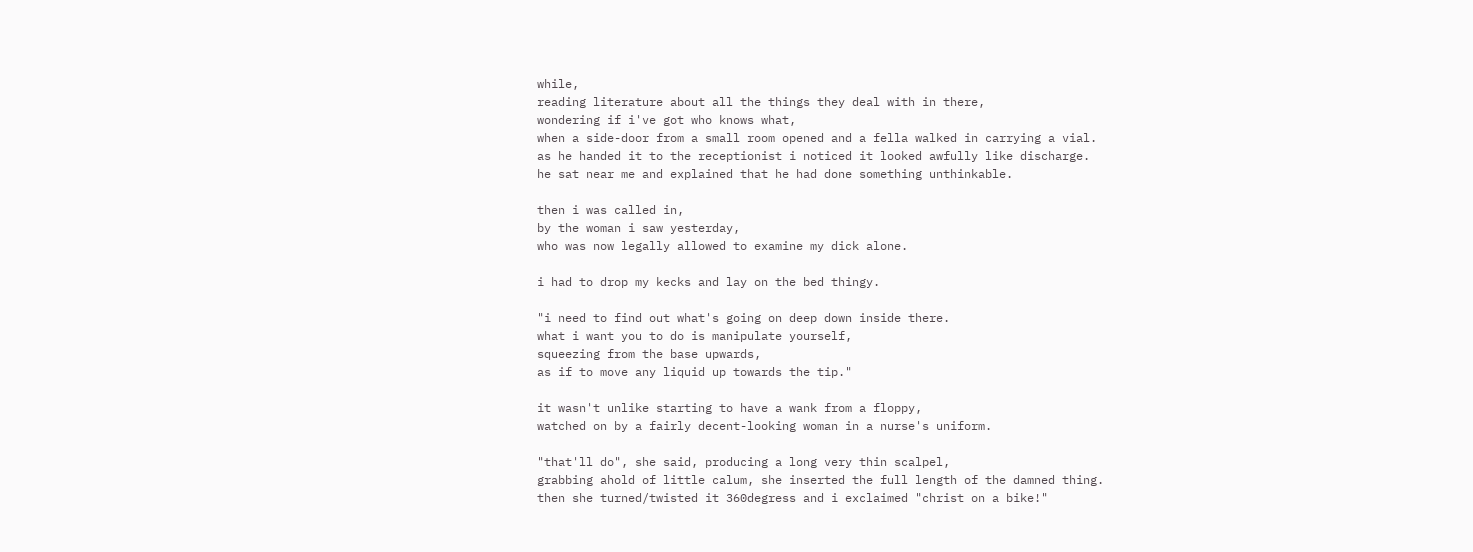while,
reading literature about all the things they deal with in there,
wondering if i've got who knows what,
when a side-door from a small room opened and a fella walked in carrying a vial.
as he handed it to the receptionist i noticed it looked awfully like discharge.
he sat near me and explained that he had done something unthinkable.

then i was called in,
by the woman i saw yesterday,
who was now legally allowed to examine my dick alone.

i had to drop my kecks and lay on the bed thingy.

"i need to find out what's going on deep down inside there.
what i want you to do is manipulate yourself,
squeezing from the base upwards,
as if to move any liquid up towards the tip."

it wasn't unlike starting to have a wank from a floppy,
watched on by a fairly decent-looking woman in a nurse's uniform.

"that'll do", she said, producing a long very thin scalpel,
grabbing ahold of little calum, she inserted the full length of the damned thing.
then she turned/twisted it 360degress and i exclaimed "christ on a bike!"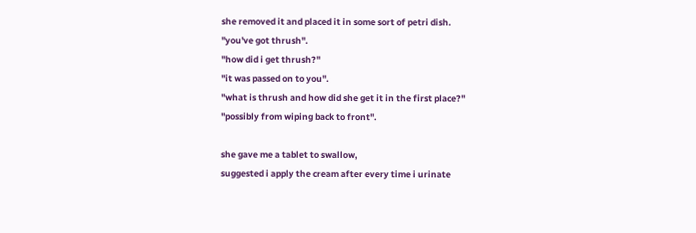she removed it and placed it in some sort of petri dish.
"you've got thrush".
"how did i get thrush?"
"it was passed on to you".
"what is thrush and how did she get it in the first place?"
"possibly from wiping back to front".

she gave me a tablet to swallow,
suggested i apply the cream after every time i urinate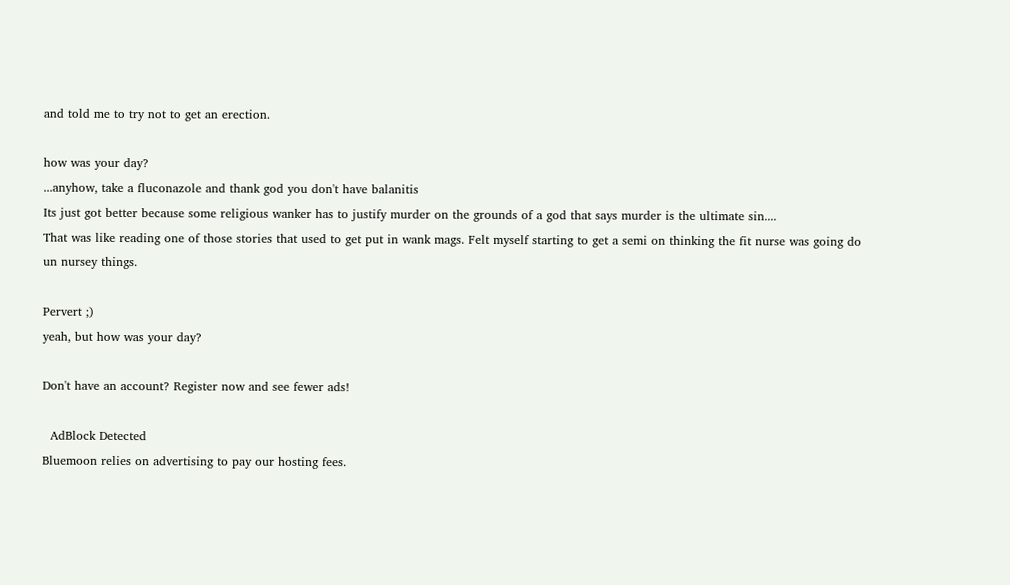and told me to try not to get an erection.

how was your day?
...anyhow, take a fluconazole and thank god you don't have balanitis
Its just got better because some religious wanker has to justify murder on the grounds of a god that says murder is the ultimate sin....
That was like reading one of those stories that used to get put in wank mags. Felt myself starting to get a semi on thinking the fit nurse was going do un nursey things.

Pervert ;)
yeah, but how was your day?

Don't have an account? Register now and see fewer ads!

  AdBlock Detected
Bluemoon relies on advertising to pay our hosting fees.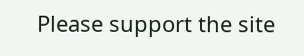Please support the site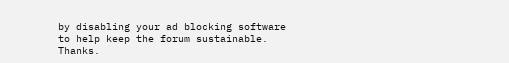by disabling your ad blocking software to help keep the forum sustainable. Thanks.